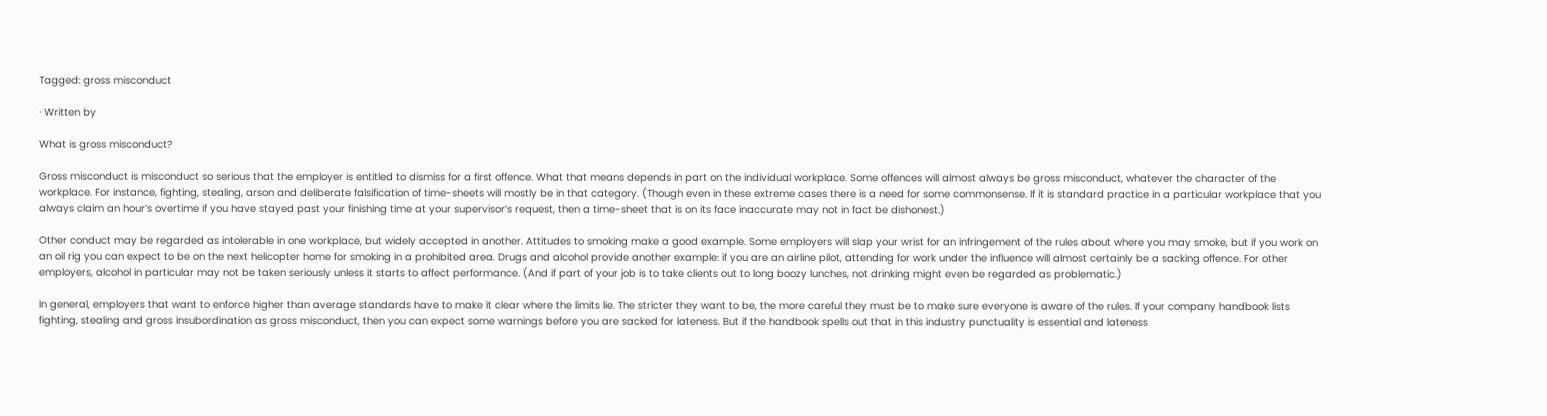Tagged: gross misconduct

· Written by

What is gross misconduct?

Gross misconduct is misconduct so serious that the employer is entitled to dismiss for a first offence. What that means depends in part on the individual workplace. Some offences will almost always be gross misconduct, whatever the character of the workplace. For instance, fighting, stealing, arson and deliberate falsification of time-sheets will mostly be in that category. (Though even in these extreme cases there is a need for some commonsense. If it is standard practice in a particular workplace that you always claim an hour’s overtime if you have stayed past your finishing time at your supervisor’s request, then a time-sheet that is on its face inaccurate may not in fact be dishonest.)

Other conduct may be regarded as intolerable in one workplace, but widely accepted in another. Attitudes to smoking make a good example. Some employers will slap your wrist for an infringement of the rules about where you may smoke, but if you work on an oil rig you can expect to be on the next helicopter home for smoking in a prohibited area. Drugs and alcohol provide another example: if you are an airline pilot, attending for work under the influence will almost certainly be a sacking offence. For other employers, alcohol in particular may not be taken seriously unless it starts to affect performance. (And if part of your job is to take clients out to long boozy lunches, not drinking might even be regarded as problematic.)

In general, employers that want to enforce higher than average standards have to make it clear where the limits lie. The stricter they want to be, the more careful they must be to make sure everyone is aware of the rules. If your company handbook lists fighting, stealing and gross insubordination as gross misconduct, then you can expect some warnings before you are sacked for lateness. But if the handbook spells out that in this industry punctuality is essential and lateness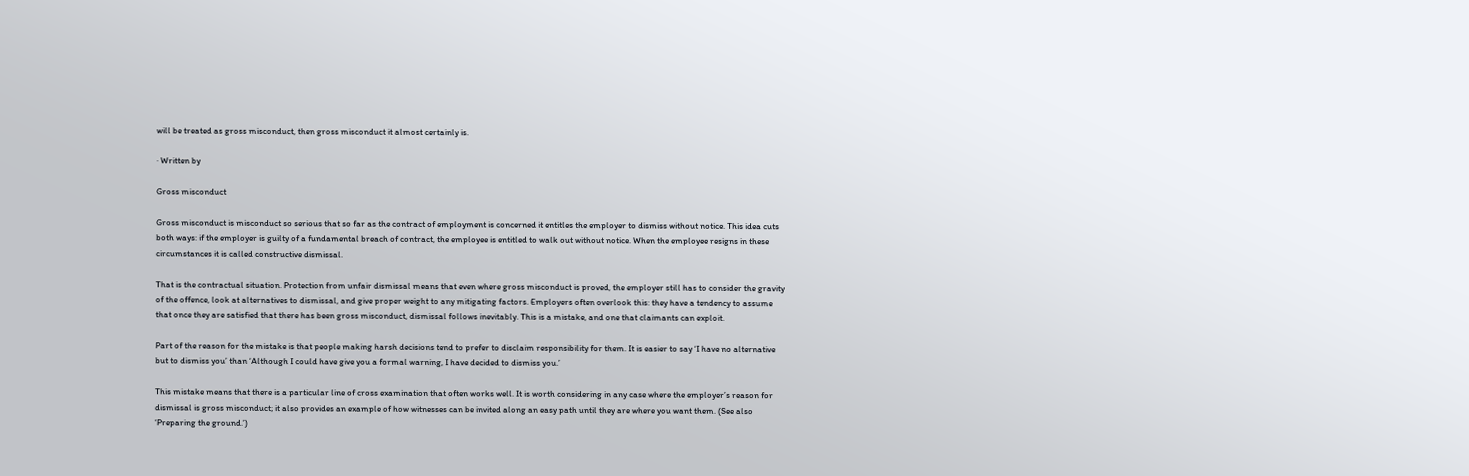will be treated as gross misconduct, then gross misconduct it almost certainly is.

· Written by

Gross misconduct

Gross misconduct is misconduct so serious that so far as the contract of employment is concerned it entitles the employer to dismiss without notice. This idea cuts both ways: if the employer is guilty of a fundamental breach of contract, the employee is entitled to walk out without notice. When the employee resigns in these circumstances it is called constructive dismissal.

That is the contractual situation. Protection from unfair dismissal means that even where gross misconduct is proved, the employer still has to consider the gravity of the offence, look at alternatives to dismissal, and give proper weight to any mitigating factors. Employers often overlook this: they have a tendency to assume that once they are satisfied that there has been gross misconduct, dismissal follows inevitably. This is a mistake, and one that claimants can exploit.

Part of the reason for the mistake is that people making harsh decisions tend to prefer to disclaim responsibility for them. It is easier to say ‘I have no alternative but to dismiss you’ than ‘Although I could have give you a formal warning, I have decided to dismiss you.’

This mistake means that there is a particular line of cross examination that often works well. It is worth considering in any case where the employer’s reason for dismissal is gross misconduct; it also provides an example of how witnesses can be invited along an easy path until they are where you want them. (See also ‘Preparing the ground.’)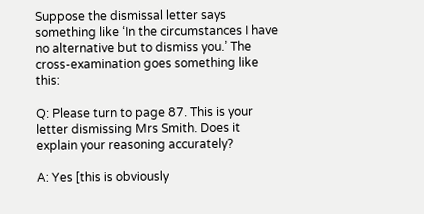Suppose the dismissal letter says something like ‘In the circumstances I have no alternative but to dismiss you.’ The cross-examination goes something like this:

Q: Please turn to page 87. This is your letter dismissing Mrs Smith. Does it explain your reasoning accurately?

A: Yes [this is obviously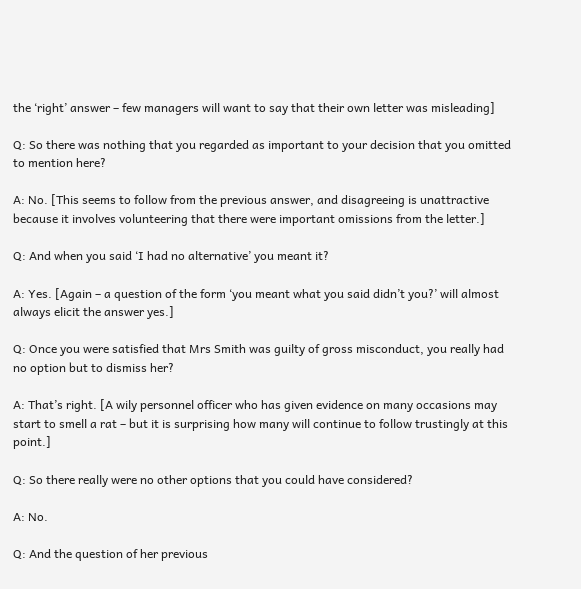the ‘right’ answer – few managers will want to say that their own letter was misleading]

Q: So there was nothing that you regarded as important to your decision that you omitted to mention here?

A: No. [This seems to follow from the previous answer, and disagreeing is unattractive because it involves volunteering that there were important omissions from the letter.]

Q: And when you said ‘I had no alternative’ you meant it?

A: Yes. [Again – a question of the form ‘you meant what you said didn’t you?’ will almost always elicit the answer yes.]

Q: Once you were satisfied that Mrs Smith was guilty of gross misconduct, you really had no option but to dismiss her?

A: That’s right. [A wily personnel officer who has given evidence on many occasions may start to smell a rat – but it is surprising how many will continue to follow trustingly at this point.]

Q: So there really were no other options that you could have considered?

A: No.

Q: And the question of her previous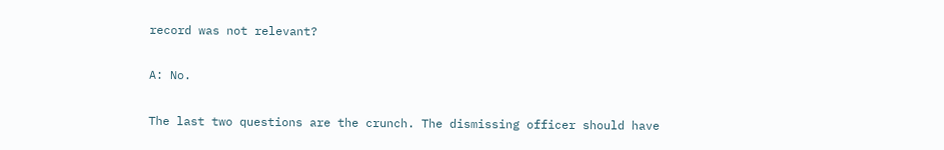record was not relevant?

A: No.

The last two questions are the crunch. The dismissing officer should have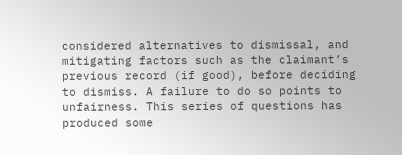considered alternatives to dismissal, and mitigating factors such as the claimant’s previous record (if good), before deciding to dismiss. A failure to do so points to unfairness. This series of questions has produced some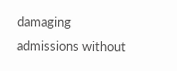damaging admissions without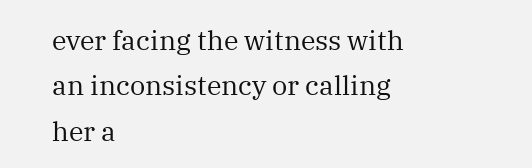ever facing the witness with an inconsistency or calling her a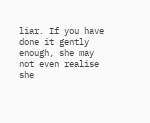liar. If you have done it gently enough, she may not even realise she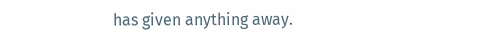has given anything away.